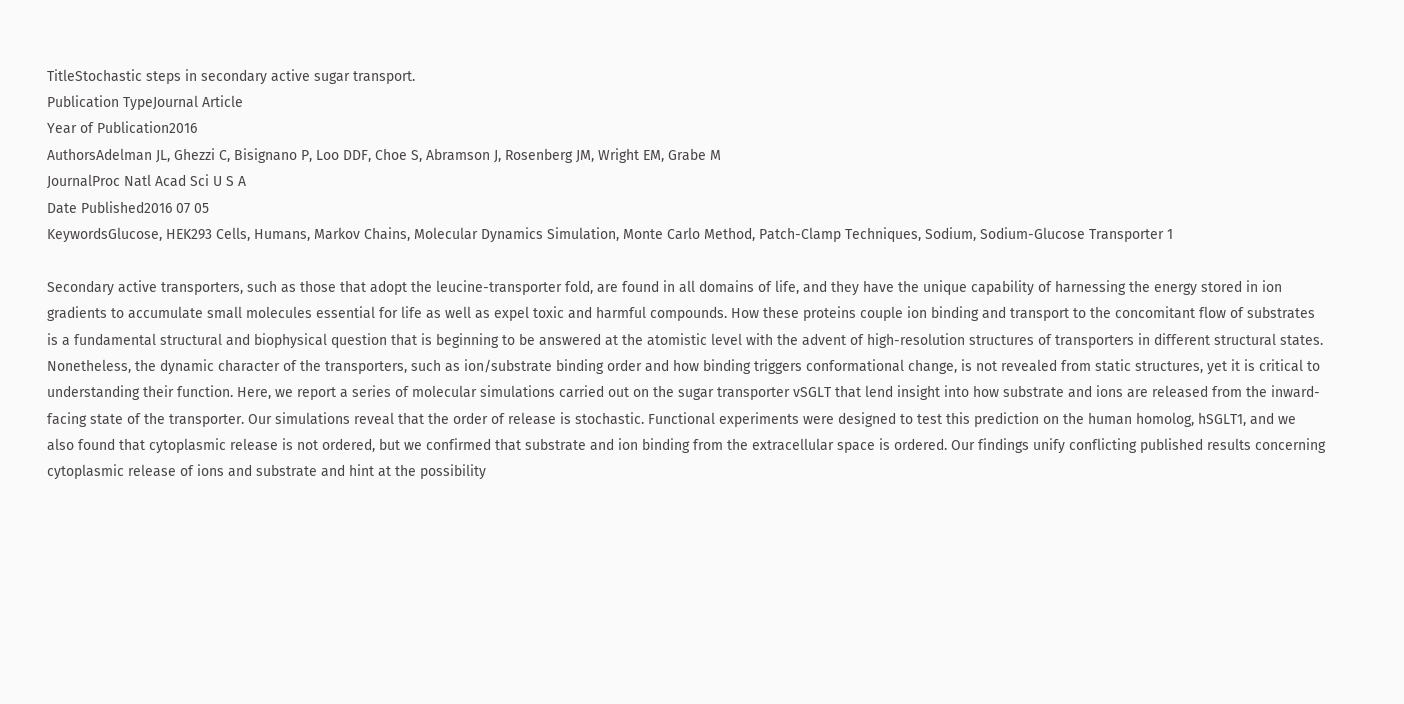TitleStochastic steps in secondary active sugar transport.
Publication TypeJournal Article
Year of Publication2016
AuthorsAdelman JL, Ghezzi C, Bisignano P, Loo DDF, Choe S, Abramson J, Rosenberg JM, Wright EM, Grabe M
JournalProc Natl Acad Sci U S A
Date Published2016 07 05
KeywordsGlucose, HEK293 Cells, Humans, Markov Chains, Molecular Dynamics Simulation, Monte Carlo Method, Patch-Clamp Techniques, Sodium, Sodium-Glucose Transporter 1

Secondary active transporters, such as those that adopt the leucine-transporter fold, are found in all domains of life, and they have the unique capability of harnessing the energy stored in ion gradients to accumulate small molecules essential for life as well as expel toxic and harmful compounds. How these proteins couple ion binding and transport to the concomitant flow of substrates is a fundamental structural and biophysical question that is beginning to be answered at the atomistic level with the advent of high-resolution structures of transporters in different structural states. Nonetheless, the dynamic character of the transporters, such as ion/substrate binding order and how binding triggers conformational change, is not revealed from static structures, yet it is critical to understanding their function. Here, we report a series of molecular simulations carried out on the sugar transporter vSGLT that lend insight into how substrate and ions are released from the inward-facing state of the transporter. Our simulations reveal that the order of release is stochastic. Functional experiments were designed to test this prediction on the human homolog, hSGLT1, and we also found that cytoplasmic release is not ordered, but we confirmed that substrate and ion binding from the extracellular space is ordered. Our findings unify conflicting published results concerning cytoplasmic release of ions and substrate and hint at the possibility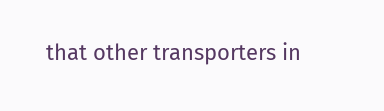that other transporters in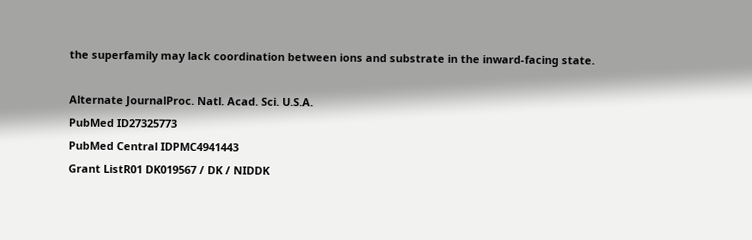the superfamily may lack coordination between ions and substrate in the inward-facing state.

Alternate JournalProc. Natl. Acad. Sci. U.S.A.
PubMed ID27325773
PubMed Central IDPMC4941443
Grant ListR01 DK019567 / DK / NIDDK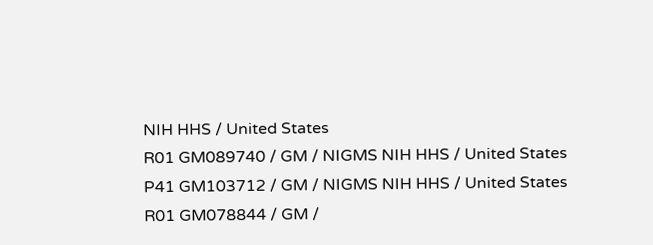NIH HHS / United States
R01 GM089740 / GM / NIGMS NIH HHS / United States
P41 GM103712 / GM / NIGMS NIH HHS / United States
R01 GM078844 / GM /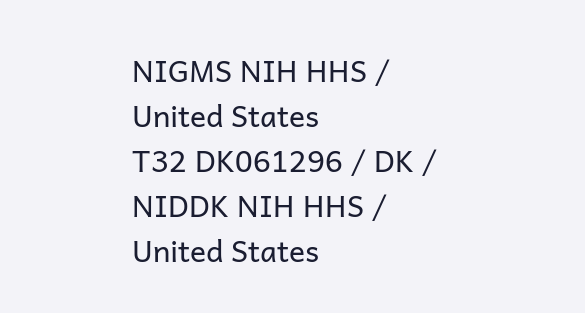NIGMS NIH HHS / United States
T32 DK061296 / DK / NIDDK NIH HHS / United States